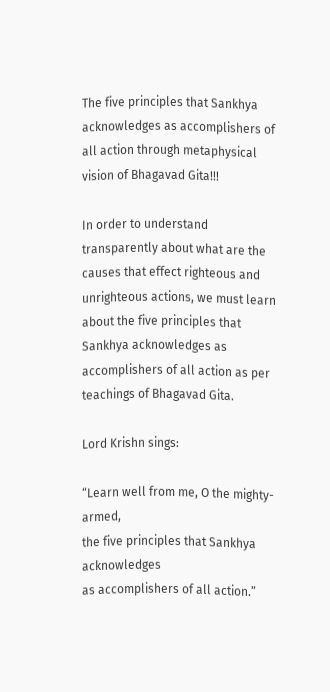The five principles that Sankhya acknowledges as accomplishers of all action through metaphysical vision of Bhagavad Gita!!!

In order to understand transparently about what are the causes that effect righteous and unrighteous actions, we must learn about the five principles that Sankhya acknowledges as accomplishers of all action as per teachings of Bhagavad Gita.

Lord Krishn sings:

“Learn well from me, O the mighty-armed,
the five principles that Sankhya acknowledges
as accomplishers of all action.”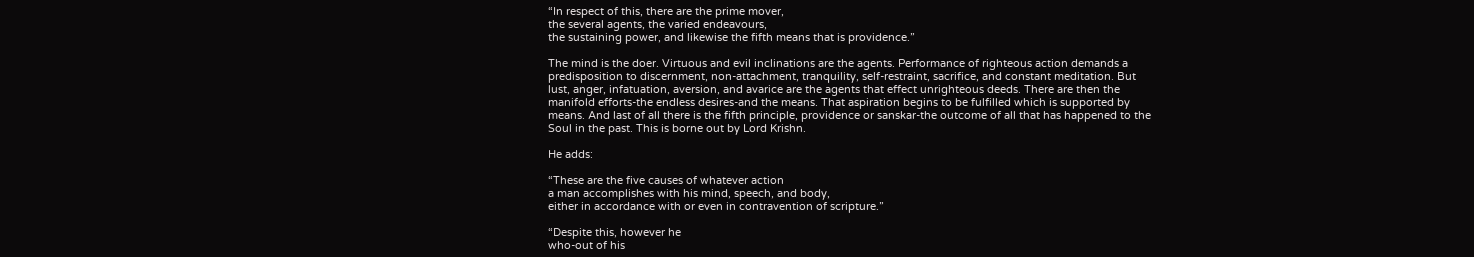“In respect of this, there are the prime mover,
the several agents, the varied endeavours,
the sustaining power, and likewise the fifth means that is providence.”

The mind is the doer. Virtuous and evil inclinations are the agents. Performance of righteous action demands a predisposition to discernment, non-attachment, tranquility, self-restraint, sacrifice, and constant meditation. But lust, anger, infatuation, aversion, and avarice are the agents that effect unrighteous deeds. There are then the manifold efforts-the endless desires-and the means. That aspiration begins to be fulfilled which is supported by means. And last of all there is the fifth principle, providence or sanskar-the outcome of all that has happened to the Soul in the past. This is borne out by Lord Krishn.

He adds:

“These are the five causes of whatever action
a man accomplishes with his mind, speech, and body,
either in accordance with or even in contravention of scripture.”

“Despite this, however he
who-out of his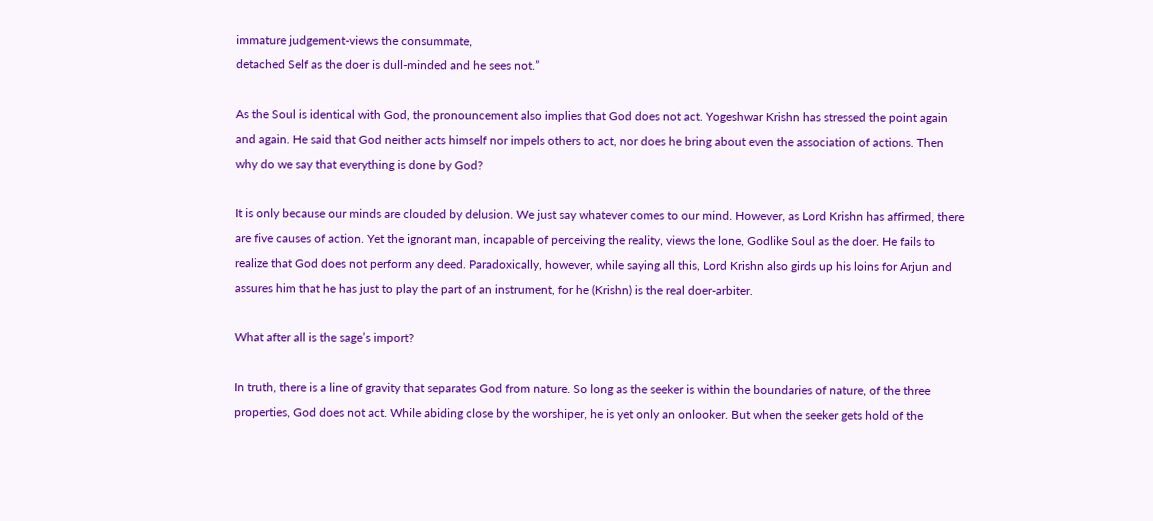immature judgement-views the consummate,
detached Self as the doer is dull-minded and he sees not.”

As the Soul is identical with God, the pronouncement also implies that God does not act. Yogeshwar Krishn has stressed the point again and again. He said that God neither acts himself nor impels others to act, nor does he bring about even the association of actions. Then why do we say that everything is done by God?

It is only because our minds are clouded by delusion. We just say whatever comes to our mind. However, as Lord Krishn has affirmed, there are five causes of action. Yet the ignorant man, incapable of perceiving the reality, views the lone, Godlike Soul as the doer. He fails to realize that God does not perform any deed. Paradoxically, however, while saying all this, Lord Krishn also girds up his loins for Arjun and assures him that he has just to play the part of an instrument, for he (Krishn) is the real doer-arbiter.

What after all is the sage’s import?

In truth, there is a line of gravity that separates God from nature. So long as the seeker is within the boundaries of nature, of the three properties, God does not act. While abiding close by the worshiper, he is yet only an onlooker. But when the seeker gets hold of the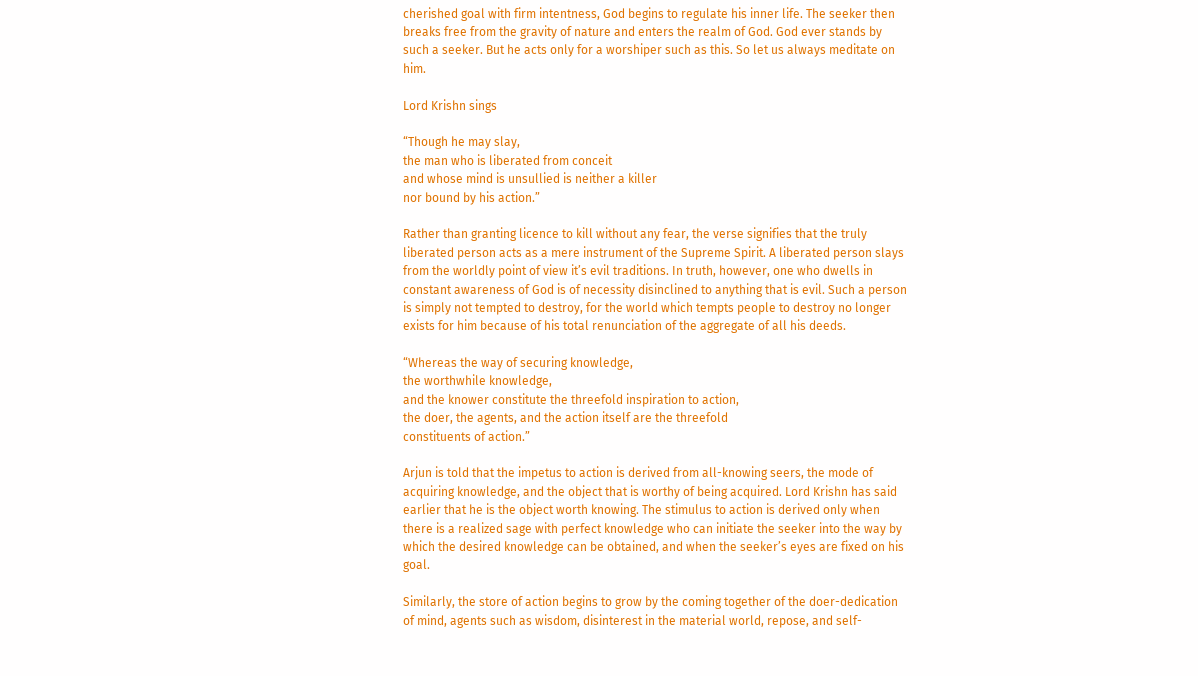cherished goal with firm intentness, God begins to regulate his inner life. The seeker then breaks free from the gravity of nature and enters the realm of God. God ever stands by such a seeker. But he acts only for a worshiper such as this. So let us always meditate on him.

Lord Krishn sings

“Though he may slay,
the man who is liberated from conceit
and whose mind is unsullied is neither a killer
nor bound by his action.”

Rather than granting licence to kill without any fear, the verse signifies that the truly liberated person acts as a mere instrument of the Supreme Spirit. A liberated person slays from the worldly point of view it’s evil traditions. In truth, however, one who dwells in constant awareness of God is of necessity disinclined to anything that is evil. Such a person is simply not tempted to destroy, for the world which tempts people to destroy no longer exists for him because of his total renunciation of the aggregate of all his deeds.

“Whereas the way of securing knowledge,
the worthwhile knowledge,
and the knower constitute the threefold inspiration to action,
the doer, the agents, and the action itself are the threefold
constituents of action.”

Arjun is told that the impetus to action is derived from all-knowing seers, the mode of acquiring knowledge, and the object that is worthy of being acquired. Lord Krishn has said earlier that he is the object worth knowing. The stimulus to action is derived only when there is a realized sage with perfect knowledge who can initiate the seeker into the way by which the desired knowledge can be obtained, and when the seeker’s eyes are fixed on his goal.

Similarly, the store of action begins to grow by the coming together of the doer-dedication of mind, agents such as wisdom, disinterest in the material world, repose, and self-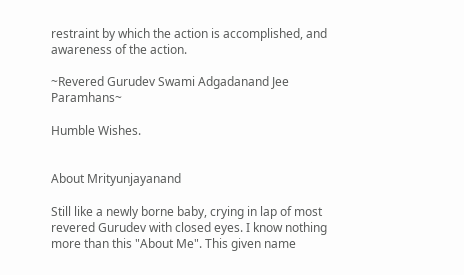restraint by which the action is accomplished, and awareness of the action.

~Revered Gurudev Swami Adgadanand Jee Paramhans~

Humble Wishes.


About Mrityunjayanand

Still like a newly borne baby, crying in lap of most revered Gurudev with closed eyes. I know nothing more than this "About Me". This given name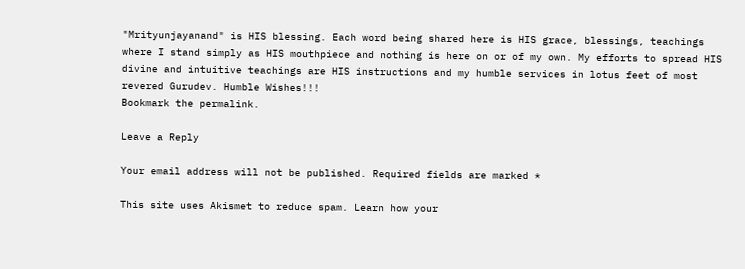"Mrityunjayanand" is HIS blessing. Each word being shared here is HIS grace, blessings, teachings where I stand simply as HIS mouthpiece and nothing is here on or of my own. My efforts to spread HIS divine and intuitive teachings are HIS instructions and my humble services in lotus feet of most revered Gurudev. Humble Wishes!!!
Bookmark the permalink.

Leave a Reply

Your email address will not be published. Required fields are marked *

This site uses Akismet to reduce spam. Learn how your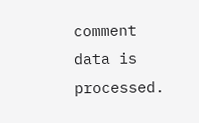comment data is processed.